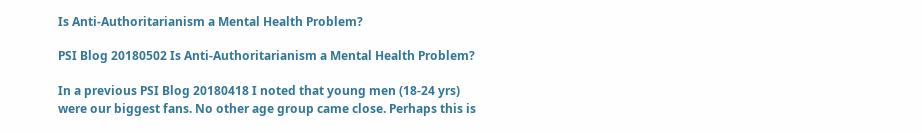Is Anti-Authoritarianism a Mental Health Problem?

PSI Blog 20180502 Is Anti-Authoritarianism a Mental Health Problem?

In a previous PSI Blog 20180418 I noted that young men (18-24 yrs) were our biggest fans. No other age group came close. Perhaps this is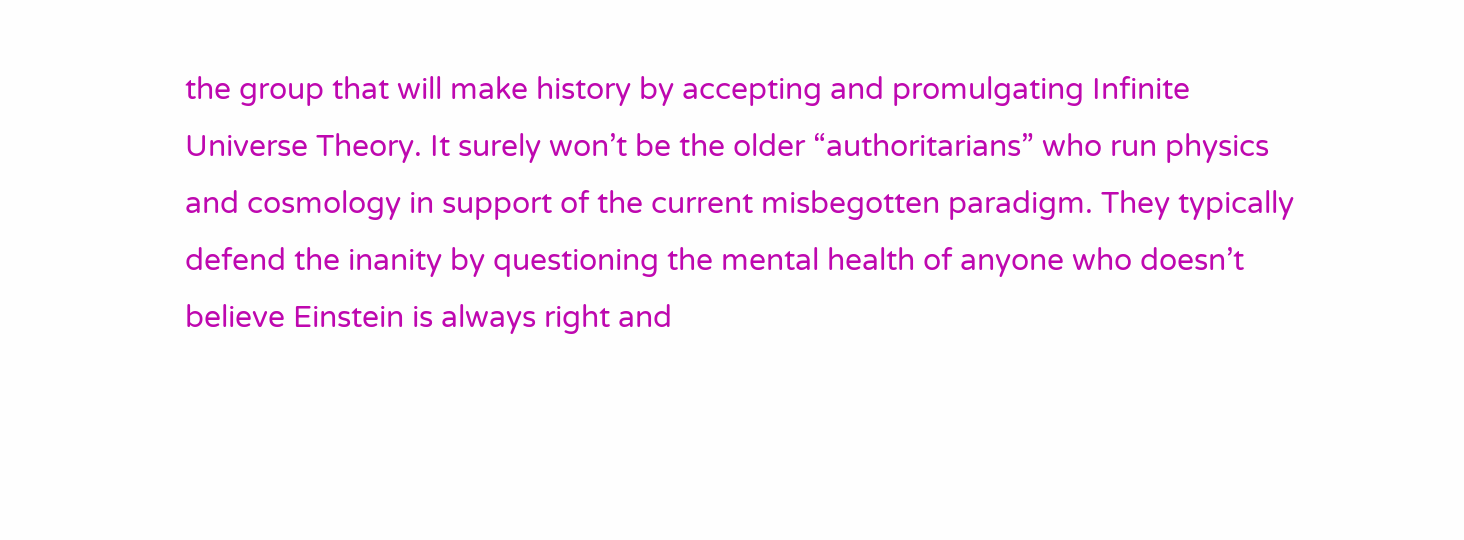the group that will make history by accepting and promulgating Infinite Universe Theory. It surely won’t be the older “authoritarians” who run physics and cosmology in support of the current misbegotten paradigm. They typically defend the inanity by questioning the mental health of anyone who doesn’t believe Einstein is always right and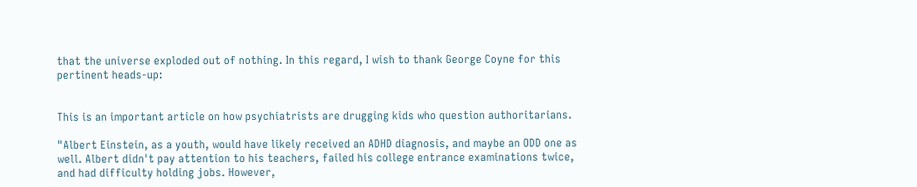that the universe exploded out of nothing. In this regard, I wish to thank George Coyne for this pertinent heads-up:


This is an important article on how psychiatrists are drugging kids who question authoritarians.

"Albert Einstein, as a youth, would have likely received an ADHD diagnosis, and maybe an ODD one as well. Albert didn't pay attention to his teachers, failed his college entrance examinations twice, and had difficulty holding jobs. However,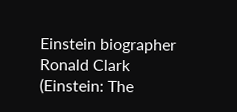Einstein biographer Ronald Clark (Einstein: The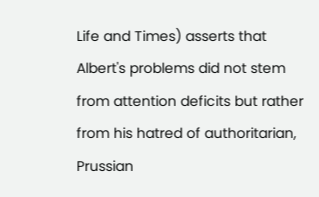Life and Times) asserts that Albert's problems did not stem from attention deficits but rather from his hatred of authoritarian, Prussian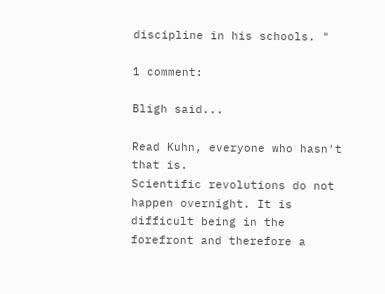discipline in his schools. "

1 comment:

Bligh said...

Read Kuhn, everyone who hasn't that is.
Scientific revolutions do not happen overnight. It is difficult being in the forefront and therefore a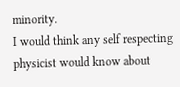minority.
I would think any self respecting physicist would know about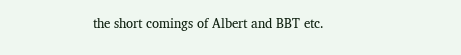the short comings of Albert and BBT etc.